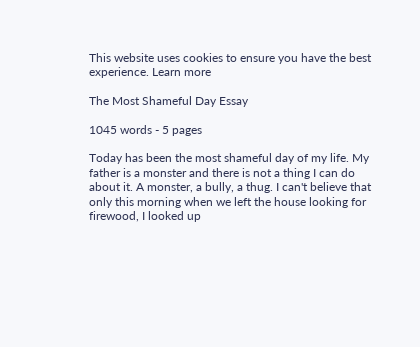This website uses cookies to ensure you have the best experience. Learn more

The Most Shameful Day Essay

1045 words - 5 pages

Today has been the most shameful day of my life. My father is a monster and there is not a thing I can do about it. A monster, a bully, a thug. I can't believe that only this morning when we left the house looking for firewood, I looked up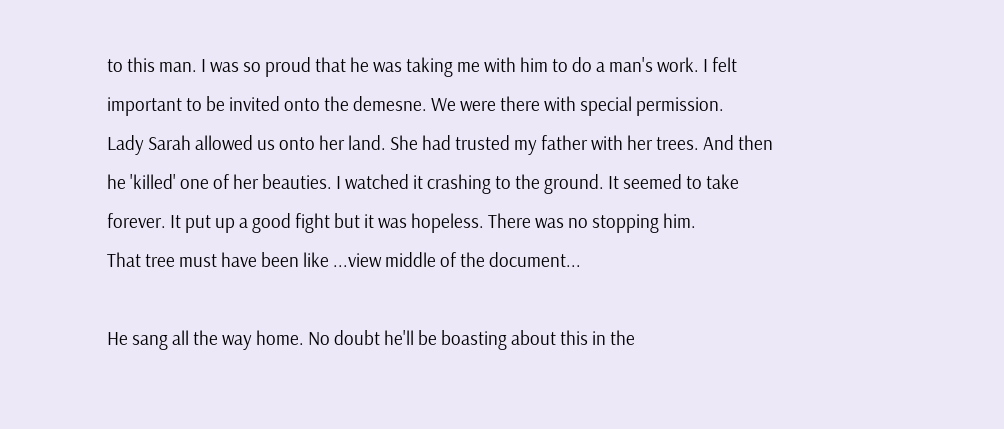to this man. I was so proud that he was taking me with him to do a man's work. I felt important to be invited onto the demesne. We were there with special permission.
Lady Sarah allowed us onto her land. She had trusted my father with her trees. And then he 'killed' one of her beauties. I watched it crashing to the ground. It seemed to take forever. It put up a good fight but it was hopeless. There was no stopping him.
That tree must have been like ...view middle of the document...

He sang all the way home. No doubt he'll be boasting about this in the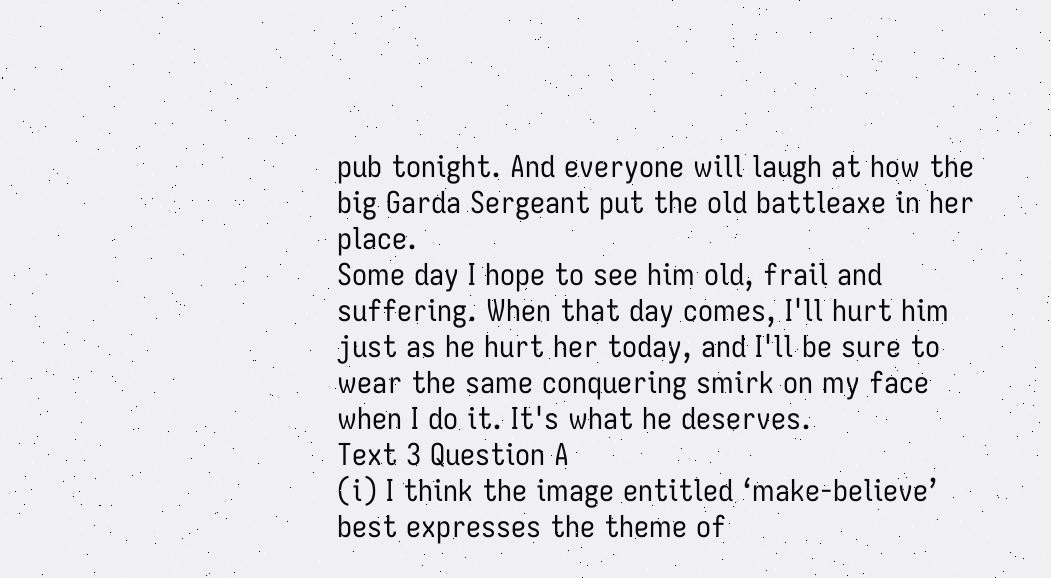pub tonight. And everyone will laugh at how the big Garda Sergeant put the old battleaxe in her place.
Some day I hope to see him old, frail and suffering. When that day comes, I'll hurt him just as he hurt her today, and I'll be sure to wear the same conquering smirk on my face when I do it. It's what he deserves.
Text 3 Question A
(i) I think the image entitled ‘make-believe’ best expresses the theme of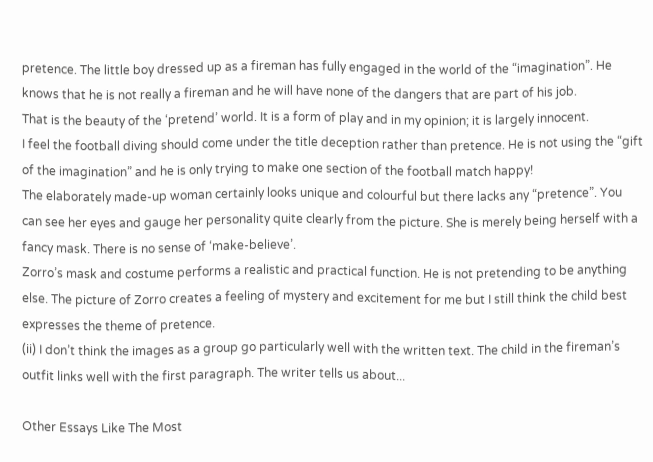pretence. The little boy dressed up as a fireman has fully engaged in the world of the “imagination”. He knows that he is not really a fireman and he will have none of the dangers that are part of his job.
That is the beauty of the ‘pretend’ world. It is a form of play and in my opinion; it is largely innocent.
I feel the football diving should come under the title deception rather than pretence. He is not using the “gift of the imagination” and he is only trying to make one section of the football match happy!
The elaborately made-up woman certainly looks unique and colourful but there lacks any “pretence”. You can see her eyes and gauge her personality quite clearly from the picture. She is merely being herself with a fancy mask. There is no sense of ‘make-believe’.
Zorro’s mask and costume performs a realistic and practical function. He is not pretending to be anything else. The picture of Zorro creates a feeling of mystery and excitement for me but I still think the child best expresses the theme of pretence.
(ii) I don’t think the images as a group go particularly well with the written text. The child in the fireman’s outfit links well with the first paragraph. The writer tells us about...

Other Essays Like The Most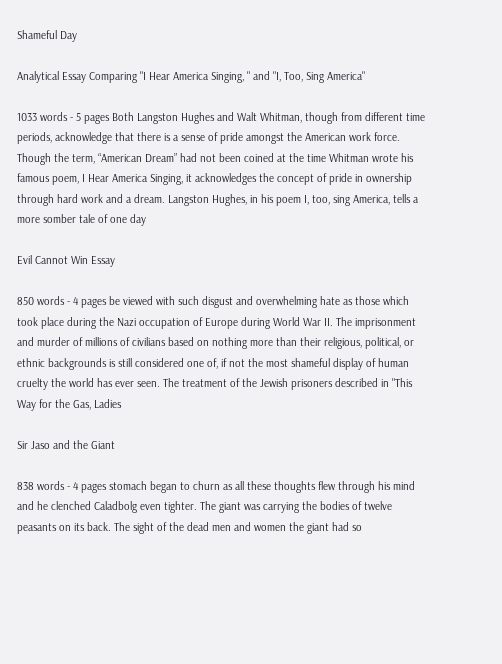Shameful Day

Analytical Essay Comparing "I Hear America Singing, " and "I, Too, Sing America"

1033 words - 5 pages Both Langston Hughes and Walt Whitman, though from different time periods, acknowledge that there is a sense of pride amongst the American work force. Though the term, “American Dream” had not been coined at the time Whitman wrote his famous poem, I Hear America Singing, it acknowledges the concept of pride in ownership through hard work and a dream. Langston Hughes, in his poem I, too, sing America, tells a more somber tale of one day

Evil Cannot Win Essay

850 words - 4 pages be viewed with such disgust and overwhelming hate as those which took place during the Nazi occupation of Europe during World War II. The imprisonment and murder of millions of civilians based on nothing more than their religious, political, or ethnic backgrounds is still considered one of, if not the most shameful display of human cruelty the world has ever seen. The treatment of the Jewish prisoners described in "This Way for the Gas, Ladies

Sir Jaso and the Giant

838 words - 4 pages stomach began to churn as all these thoughts flew through his mind and he clenched Caladbolg even tighter. The giant was carrying the bodies of twelve peasants on its back. The sight of the dead men and women the giant had so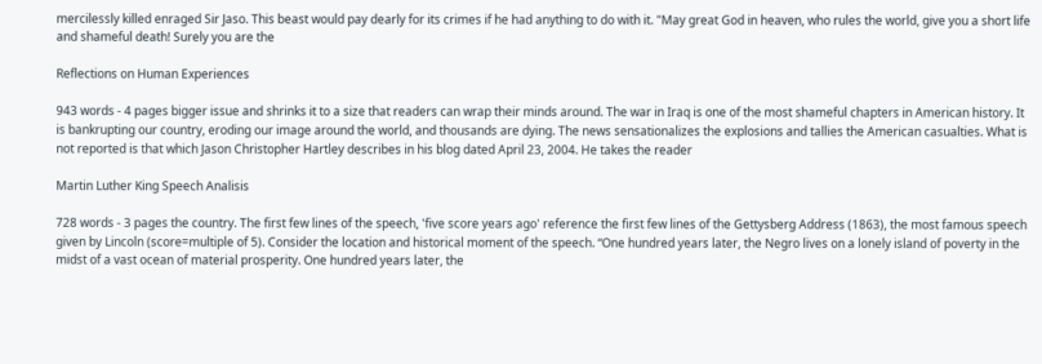mercilessly killed enraged Sir Jaso. This beast would pay dearly for its crimes if he had anything to do with it. "May great God in heaven, who rules the world, give you a short life and shameful death! Surely you are the

Reflections on Human Experiences

943 words - 4 pages bigger issue and shrinks it to a size that readers can wrap their minds around. The war in Iraq is one of the most shameful chapters in American history. It is bankrupting our country, eroding our image around the world, and thousands are dying. The news sensationalizes the explosions and tallies the American casualties. What is not reported is that which Jason Christopher Hartley describes in his blog dated April 23, 2004. He takes the reader

Martin Luther King Speech Analisis

728 words - 3 pages the country. The first few lines of the speech, 'five score years ago' reference the first few lines of the Gettysberg Address (1863), the most famous speech given by Lincoln (score=multiple of 5). Consider the location and historical moment of the speech. “One hundred years later, the Negro lives on a lonely island of poverty in the midst of a vast ocean of material prosperity. One hundred years later, the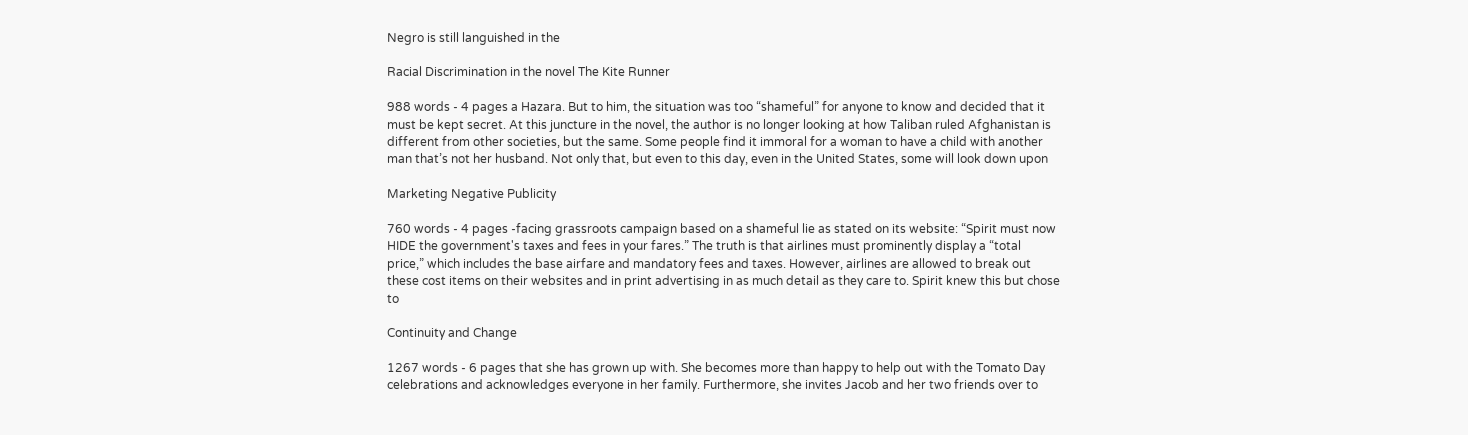Negro is still languished in the

Racial Discrimination in the novel The Kite Runner

988 words - 4 pages a Hazara. But to him, the situation was too “shameful” for anyone to know and decided that it must be kept secret. At this juncture in the novel, the author is no longer looking at how Taliban ruled Afghanistan is different from other societies, but the same. Some people find it immoral for a woman to have a child with another man that’s not her husband. Not only that, but even to this day, even in the United States, some will look down upon

Marketing Negative Publicity

760 words - 4 pages -facing grassroots campaign based on a shameful lie as stated on its website: “Spirit must now HIDE the government's taxes and fees in your fares.” The truth is that airlines must prominently display a “total price,” which includes the base airfare and mandatory fees and taxes. However, airlines are allowed to break out these cost items on their websites and in print advertising in as much detail as they care to. Spirit knew this but chose to

Continuity and Change

1267 words - 6 pages that she has grown up with. She becomes more than happy to help out with the Tomato Day celebrations and acknowledges everyone in her family. Furthermore, she invites Jacob and her two friends over to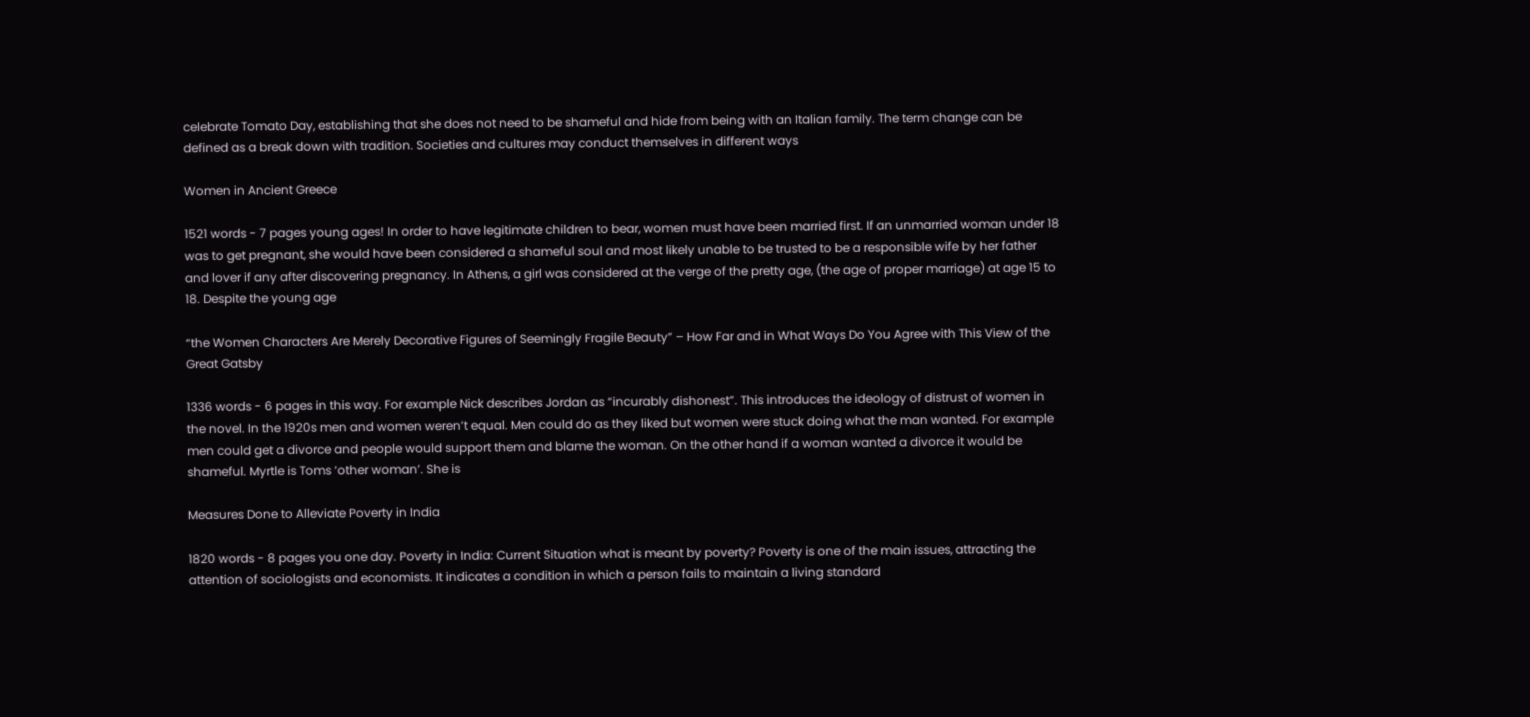celebrate Tomato Day, establishing that she does not need to be shameful and hide from being with an Italian family. The term change can be defined as a break down with tradition. Societies and cultures may conduct themselves in different ways

Women in Ancient Greece

1521 words - 7 pages young ages! In order to have legitimate children to bear, women must have been married first. If an unmarried woman under 18 was to get pregnant, she would have been considered a shameful soul and most likely unable to be trusted to be a responsible wife by her father and lover if any after discovering pregnancy. In Athens, a girl was considered at the verge of the pretty age, (the age of proper marriage) at age 15 to 18. Despite the young age

“the Women Characters Are Merely Decorative Figures of Seemingly Fragile Beauty” – How Far and in What Ways Do You Agree with This View of the Great Gatsby

1336 words - 6 pages in this way. For example Nick describes Jordan as “incurably dishonest”. This introduces the ideology of distrust of women in the novel. In the 1920s men and women weren’t equal. Men could do as they liked but women were stuck doing what the man wanted. For example men could get a divorce and people would support them and blame the woman. On the other hand if a woman wanted a divorce it would be shameful. Myrtle is Toms ‘other woman’. She is

Measures Done to Alleviate Poverty in India

1820 words - 8 pages you one day. Poverty in India: Current Situation what is meant by poverty? Poverty is one of the main issues, attracting the attention of sociologists and economists. It indicates a condition in which a person fails to maintain a living standard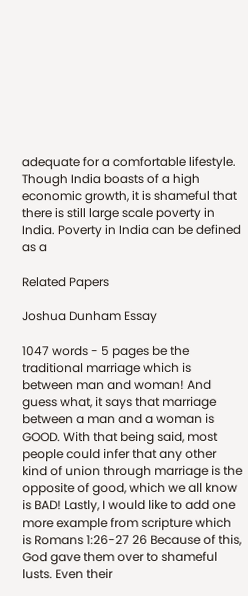adequate for a comfortable lifestyle. Though India boasts of a high economic growth, it is shameful that there is still large scale poverty in India. Poverty in India can be defined as a

Related Papers

Joshua Dunham Essay

1047 words - 5 pages be the traditional marriage which is between man and woman! And guess what, it says that marriage between a man and a woman is GOOD. With that being said, most people could infer that any other kind of union through marriage is the opposite of good, which we all know is BAD! Lastly, I would like to add one more example from scripture which is Romans 1:26-27 26 Because of this, God gave them over to shameful lusts. Even their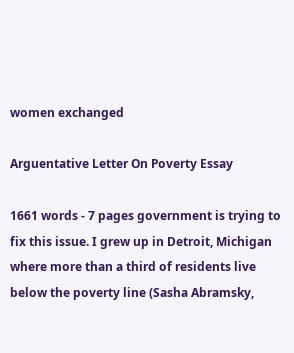women exchanged

Arguentative Letter On Poverty Essay

1661 words - 7 pages government is trying to fix this issue. I grew up in Detroit, Michigan where more than a third of residents live below the poverty line (Sasha Abramsky,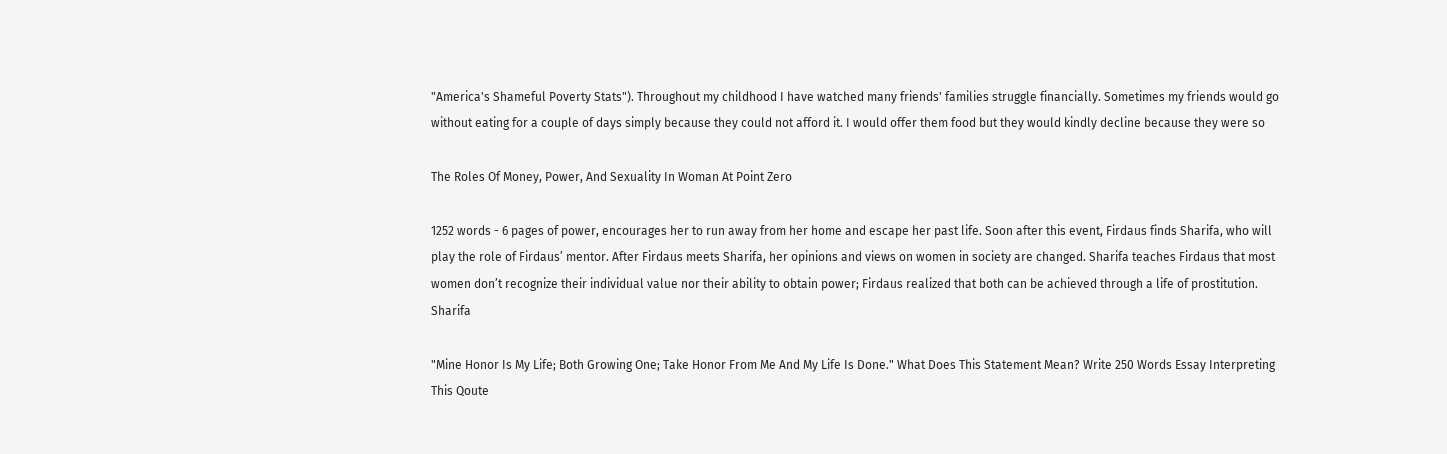"America's Shameful Poverty Stats"). Throughout my childhood I have watched many friends' families struggle financially. Sometimes my friends would go without eating for a couple of days simply because they could not afford it. I would offer them food but they would kindly decline because they were so

The Roles Of Money, Power, And Sexuality In Woman At Point Zero

1252 words - 6 pages of power, encourages her to run away from her home and escape her past life. Soon after this event, Firdaus finds Sharifa, who will play the role of Firdaus’ mentor. After Firdaus meets Sharifa, her opinions and views on women in society are changed. Sharifa teaches Firdaus that most women don’t recognize their individual value nor their ability to obtain power; Firdaus realized that both can be achieved through a life of prostitution. Sharifa

"Mine Honor Is My Life; Both Growing One; Take Honor From Me And My Life Is Done." What Does This Statement Mean? Write 250 Words Essay Interpreting This Qoute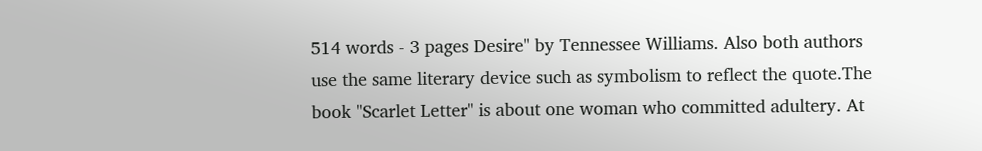514 words - 3 pages Desire" by Tennessee Williams. Also both authors use the same literary device such as symbolism to reflect the quote.The book "Scarlet Letter" is about one woman who committed adultery. At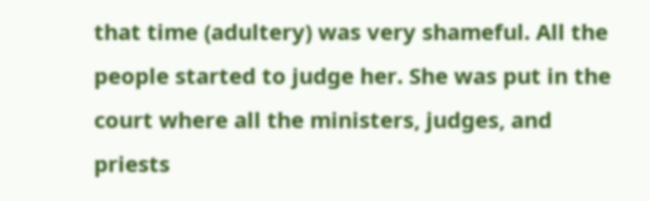that time (adultery) was very shameful. All the people started to judge her. She was put in the court where all the ministers, judges, and priests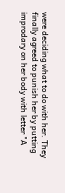were deciding what to do with her. They finally agreed to punish her by putting improdary on her body with letter "A